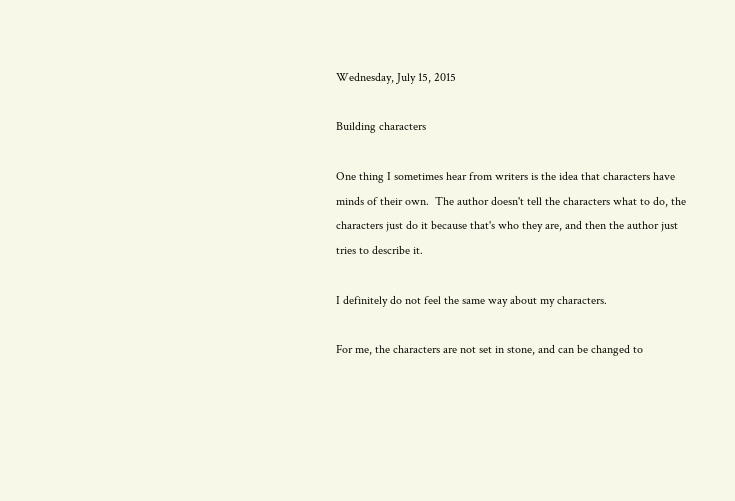Wednesday, July 15, 2015

Building characters

One thing I sometimes hear from writers is the idea that characters have minds of their own.  The author doesn't tell the characters what to do, the characters just do it because that's who they are, and then the author just tries to describe it.

I definitely do not feel the same way about my characters.

For me, the characters are not set in stone, and can be changed to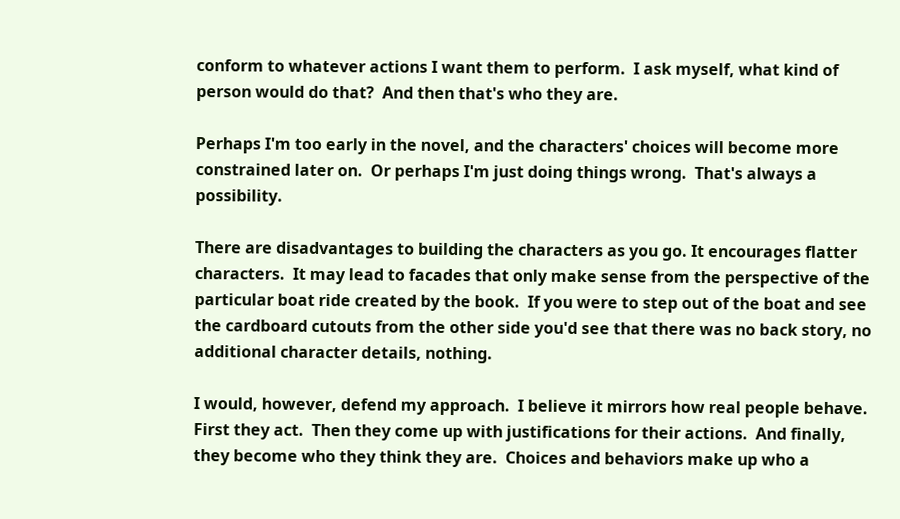conform to whatever actions I want them to perform.  I ask myself, what kind of person would do that?  And then that's who they are.

Perhaps I'm too early in the novel, and the characters' choices will become more constrained later on.  Or perhaps I'm just doing things wrong.  That's always a possibility.

There are disadvantages to building the characters as you go. It encourages flatter characters.  It may lead to facades that only make sense from the perspective of the particular boat ride created by the book.  If you were to step out of the boat and see the cardboard cutouts from the other side you'd see that there was no back story, no additional character details, nothing.

I would, however, defend my approach.  I believe it mirrors how real people behave.  First they act.  Then they come up with justifications for their actions.  And finally, they become who they think they are.  Choices and behaviors make up who a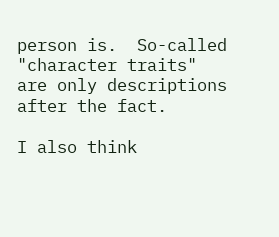person is.  So-called "character traits" are only descriptions after the fact.

I also think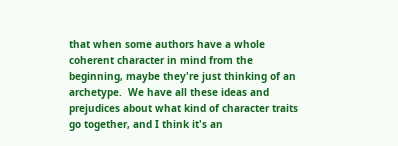that when some authors have a whole coherent character in mind from the beginning, maybe they're just thinking of an archetype.  We have all these ideas and prejudices about what kind of character traits go together, and I think it's an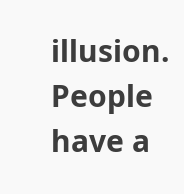illusion.  People have a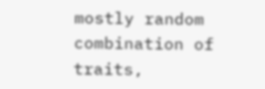mostly random combination of traits,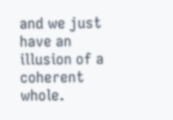and we just have an illusion of a coherent whole.